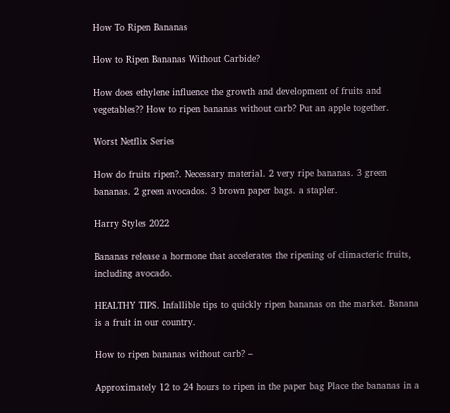How To Ripen Bananas

How to Ripen Bananas Without Carbide?

How does ethylene influence the growth and development of fruits and vegetables?? How to ripen bananas without carb? Put an apple together.

Worst Netflix Series

How do fruits ripen?. Necessary material. 2 very ripe bananas. 3 green bananas. 2 green avocados. 3 brown paper bags. a stapler.

Harry Styles 2022

Bananas release a hormone that accelerates the ripening of climacteric fruits, including avocado.

HEALTHY TIPS. Infallible tips to quickly ripen bananas on the market. Banana is a fruit in our country.

How to ripen bananas without carb? –

Approximately 12 to 24 hours to ripen in the paper bag Place the bananas in a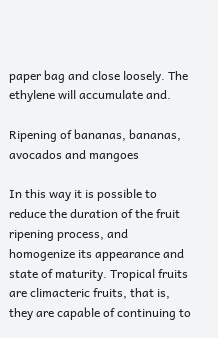paper bag and close loosely. The ethylene will accumulate and.

Ripening of bananas, bananas, avocados and mangoes

In this way it is possible to reduce the duration of the fruit ripening process, and homogenize its appearance and state of maturity. Tropical fruits are climacteric fruits, that is, they are capable of continuing to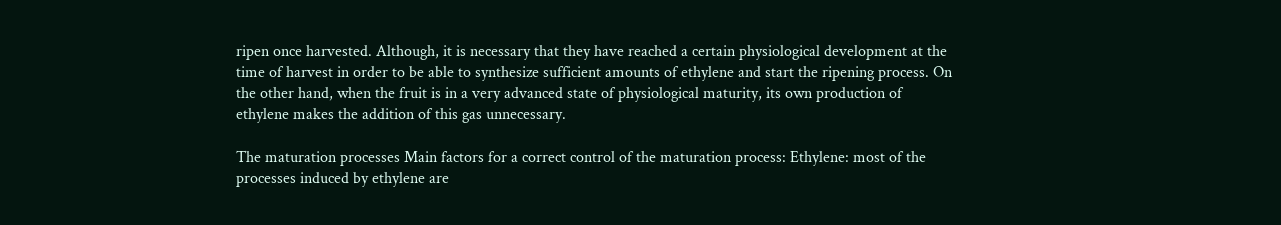ripen once harvested. Although, it is necessary that they have reached a certain physiological development at the time of harvest in order to be able to synthesize sufficient amounts of ethylene and start the ripening process. On the other hand, when the fruit is in a very advanced state of physiological maturity, its own production of ethylene makes the addition of this gas unnecessary.

The maturation processes Main factors for a correct control of the maturation process: Ethylene: most of the processes induced by ethylene are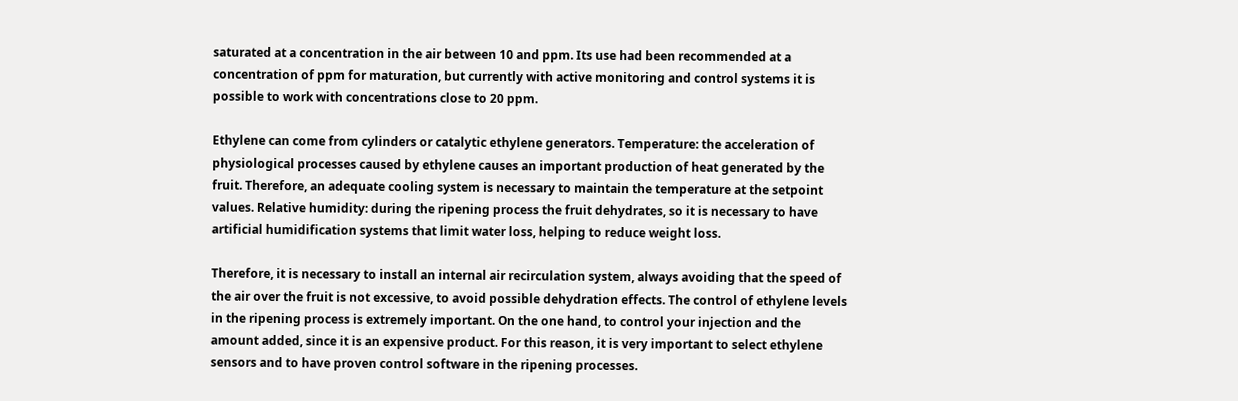saturated at a concentration in the air between 10 and ppm. Its use had been recommended at a concentration of ppm for maturation, but currently with active monitoring and control systems it is possible to work with concentrations close to 20 ppm.

Ethylene can come from cylinders or catalytic ethylene generators. Temperature: the acceleration of physiological processes caused by ethylene causes an important production of heat generated by the fruit. Therefore, an adequate cooling system is necessary to maintain the temperature at the setpoint values. Relative humidity: during the ripening process the fruit dehydrates, so it is necessary to have artificial humidification systems that limit water loss, helping to reduce weight loss.

Therefore, it is necessary to install an internal air recirculation system, always avoiding that the speed of the air over the fruit is not excessive, to avoid possible dehydration effects. The control of ethylene levels in the ripening process is extremely important. On the one hand, to control your injection and the amount added, since it is an expensive product. For this reason, it is very important to select ethylene sensors and to have proven control software in the ripening processes.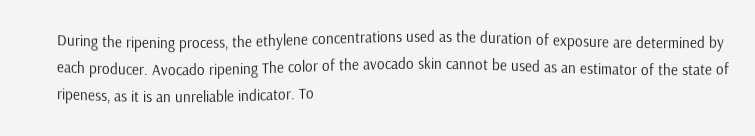During the ripening process, the ethylene concentrations used as the duration of exposure are determined by each producer. Avocado ripening The color of the avocado skin cannot be used as an estimator of the state of ripeness, as it is an unreliable indicator. To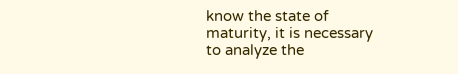know the state of maturity, it is necessary to analyze the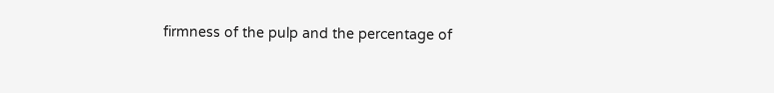firmness of the pulp and the percentage of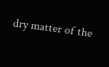dry matter of the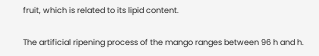fruit, which is related to its lipid content.

The artificial ripening process of the mango ranges between 96 h and h.